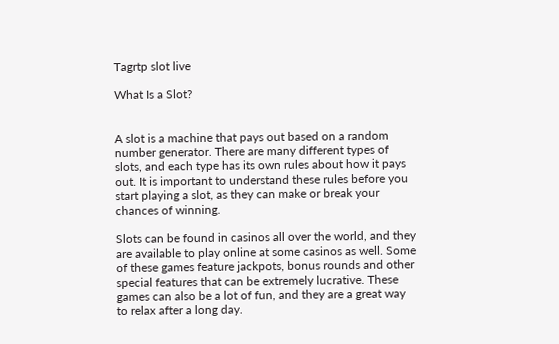Tagrtp slot live

What Is a Slot?


A slot is a machine that pays out based on a random number generator. There are many different types of slots, and each type has its own rules about how it pays out. It is important to understand these rules before you start playing a slot, as they can make or break your chances of winning.

Slots can be found in casinos all over the world, and they are available to play online at some casinos as well. Some of these games feature jackpots, bonus rounds and other special features that can be extremely lucrative. These games can also be a lot of fun, and they are a great way to relax after a long day.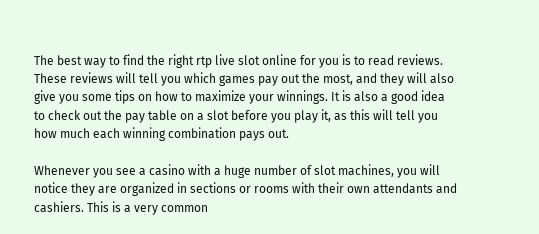The best way to find the right rtp live slot online for you is to read reviews. These reviews will tell you which games pay out the most, and they will also give you some tips on how to maximize your winnings. It is also a good idea to check out the pay table on a slot before you play it, as this will tell you how much each winning combination pays out.

Whenever you see a casino with a huge number of slot machines, you will notice they are organized in sections or rooms with their own attendants and cashiers. This is a very common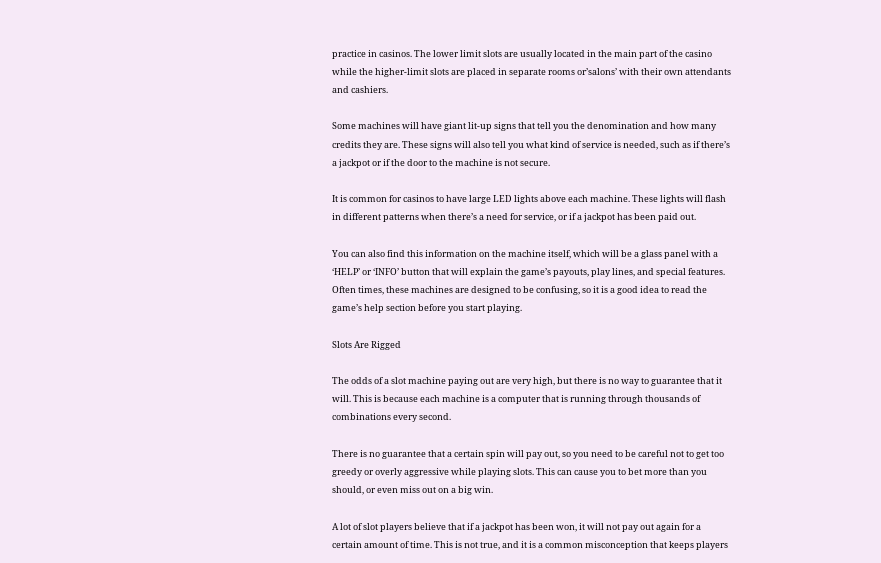practice in casinos. The lower limit slots are usually located in the main part of the casino while the higher-limit slots are placed in separate rooms or’salons’ with their own attendants and cashiers.

Some machines will have giant lit-up signs that tell you the denomination and how many credits they are. These signs will also tell you what kind of service is needed, such as if there’s a jackpot or if the door to the machine is not secure.

It is common for casinos to have large LED lights above each machine. These lights will flash in different patterns when there’s a need for service, or if a jackpot has been paid out.

You can also find this information on the machine itself, which will be a glass panel with a ‘HELP’ or ‘INFO’ button that will explain the game’s payouts, play lines, and special features. Often times, these machines are designed to be confusing, so it is a good idea to read the game’s help section before you start playing.

Slots Are Rigged

The odds of a slot machine paying out are very high, but there is no way to guarantee that it will. This is because each machine is a computer that is running through thousands of combinations every second.

There is no guarantee that a certain spin will pay out, so you need to be careful not to get too greedy or overly aggressive while playing slots. This can cause you to bet more than you should, or even miss out on a big win.

A lot of slot players believe that if a jackpot has been won, it will not pay out again for a certain amount of time. This is not true, and it is a common misconception that keeps players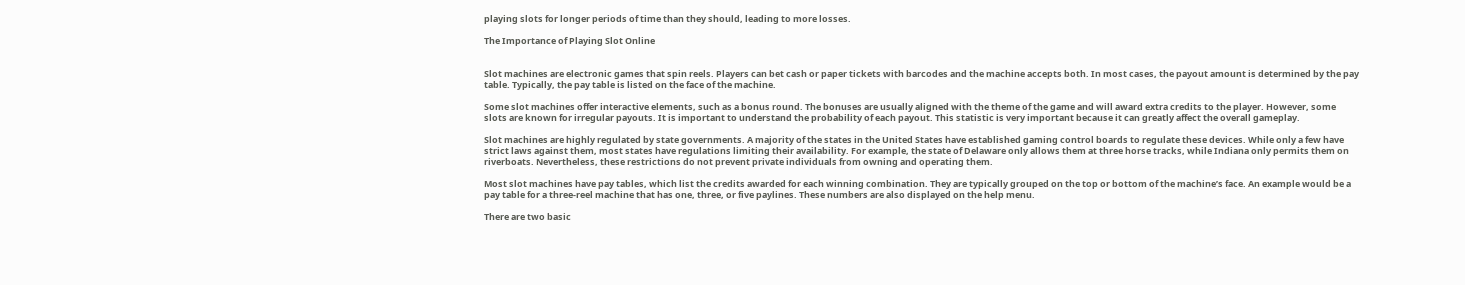playing slots for longer periods of time than they should, leading to more losses.

The Importance of Playing Slot Online


Slot machines are electronic games that spin reels. Players can bet cash or paper tickets with barcodes and the machine accepts both. In most cases, the payout amount is determined by the pay table. Typically, the pay table is listed on the face of the machine.

Some slot machines offer interactive elements, such as a bonus round. The bonuses are usually aligned with the theme of the game and will award extra credits to the player. However, some slots are known for irregular payouts. It is important to understand the probability of each payout. This statistic is very important because it can greatly affect the overall gameplay.

Slot machines are highly regulated by state governments. A majority of the states in the United States have established gaming control boards to regulate these devices. While only a few have strict laws against them, most states have regulations limiting their availability. For example, the state of Delaware only allows them at three horse tracks, while Indiana only permits them on riverboats. Nevertheless, these restrictions do not prevent private individuals from owning and operating them.

Most slot machines have pay tables, which list the credits awarded for each winning combination. They are typically grouped on the top or bottom of the machine’s face. An example would be a pay table for a three-reel machine that has one, three, or five paylines. These numbers are also displayed on the help menu.

There are two basic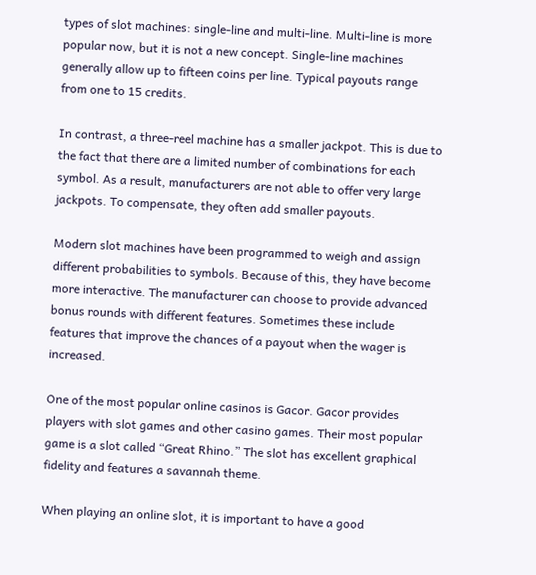types of slot machines: single-line and multi-line. Multi-line is more popular now, but it is not a new concept. Single-line machines generally allow up to fifteen coins per line. Typical payouts range from one to 15 credits.

In contrast, a three-reel machine has a smaller jackpot. This is due to the fact that there are a limited number of combinations for each symbol. As a result, manufacturers are not able to offer very large jackpots. To compensate, they often add smaller payouts.

Modern slot machines have been programmed to weigh and assign different probabilities to symbols. Because of this, they have become more interactive. The manufacturer can choose to provide advanced bonus rounds with different features. Sometimes these include features that improve the chances of a payout when the wager is increased.

One of the most popular online casinos is Gacor. Gacor provides players with slot games and other casino games. Their most popular game is a slot called “Great Rhino.” The slot has excellent graphical fidelity and features a savannah theme.

When playing an online slot, it is important to have a good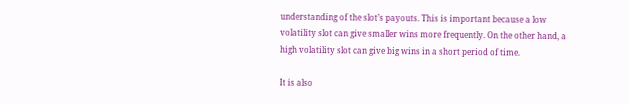understanding of the slot’s payouts. This is important because a low volatility slot can give smaller wins more frequently. On the other hand, a high volatility slot can give big wins in a short period of time.

It is also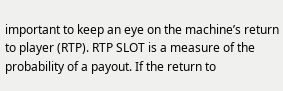important to keep an eye on the machine’s return to player (RTP). RTP SLOT is a measure of the probability of a payout. If the return to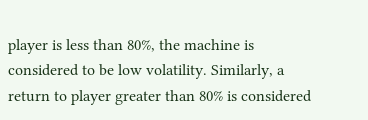player is less than 80%, the machine is considered to be low volatility. Similarly, a return to player greater than 80% is considered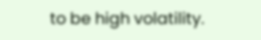to be high volatility.